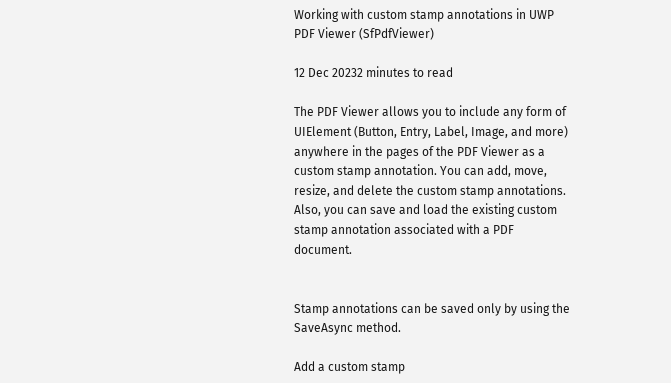Working with custom stamp annotations in UWP PDF Viewer (SfPdfViewer)

12 Dec 20232 minutes to read

The PDF Viewer allows you to include any form of UIElement (Button, Entry, Label, Image, and more) anywhere in the pages of the PDF Viewer as a custom stamp annotation. You can add, move, resize, and delete the custom stamp annotations. Also, you can save and load the existing custom stamp annotation associated with a PDF document.


Stamp annotations can be saved only by using the SaveAsync method.

Add a custom stamp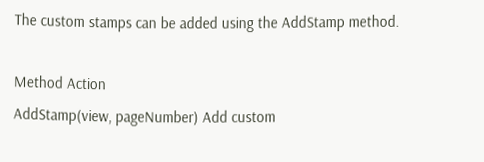The custom stamps can be added using the AddStamp method.

Method Action
AddStamp(view, pageNumber) Add custom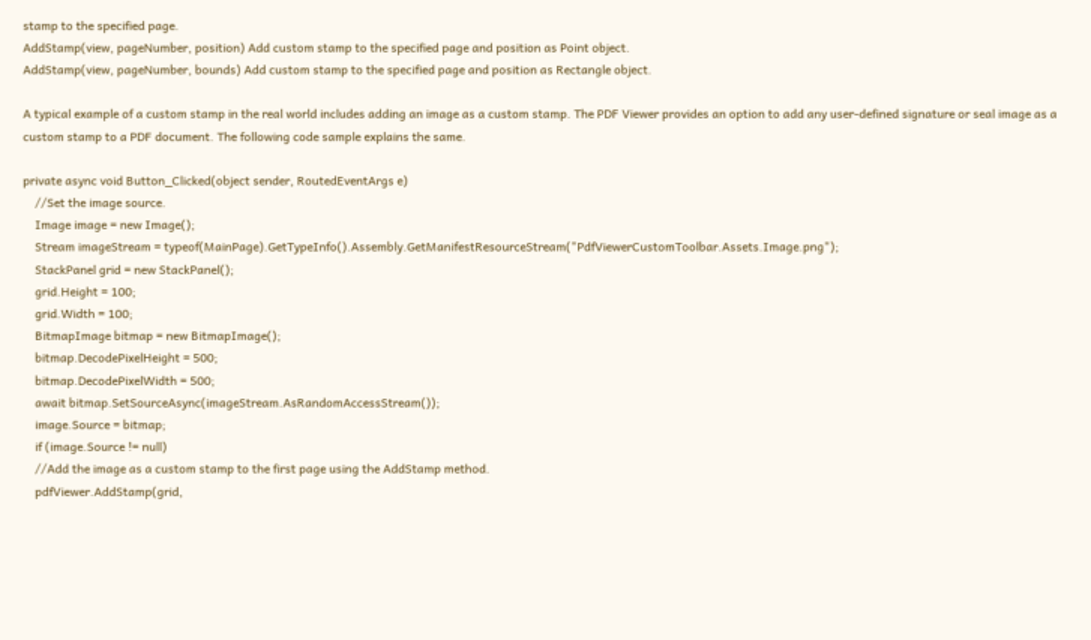stamp to the specified page.
AddStamp(view, pageNumber, position) Add custom stamp to the specified page and position as Point object.
AddStamp(view, pageNumber, bounds) Add custom stamp to the specified page and position as Rectangle object.

A typical example of a custom stamp in the real world includes adding an image as a custom stamp. The PDF Viewer provides an option to add any user-defined signature or seal image as a custom stamp to a PDF document. The following code sample explains the same.

private async void Button_Clicked(object sender, RoutedEventArgs e)
    //Set the image source.
    Image image = new Image();
    Stream imageStream = typeof(MainPage).GetTypeInfo().Assembly.GetManifestResourceStream("PdfViewerCustomToolbar.Assets.Image.png");
    StackPanel grid = new StackPanel();
    grid.Height = 100;
    grid.Width = 100;
    BitmapImage bitmap = new BitmapImage();
    bitmap.DecodePixelHeight = 500;
    bitmap.DecodePixelWidth = 500;
    await bitmap.SetSourceAsync(imageStream.AsRandomAccessStream());
    image.Source = bitmap;
    if (image.Source != null)
    //Add the image as a custom stamp to the first page using the AddStamp method.
    pdfViewer.AddStamp(grid,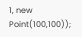1, new Point(100,100));